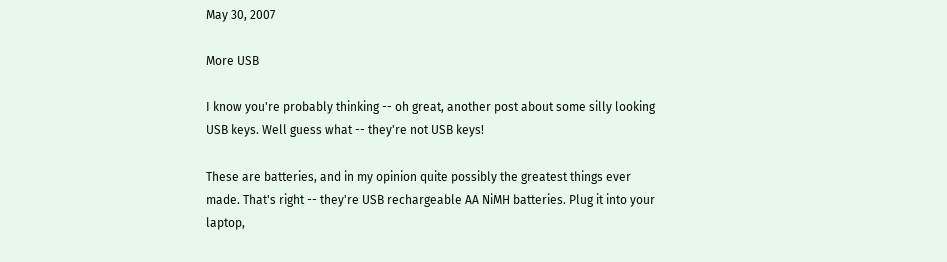May 30, 2007

More USB

I know you're probably thinking -- oh great, another post about some silly looking USB keys. Well guess what -- they're not USB keys!

These are batteries, and in my opinion quite possibly the greatest things ever made. That's right -- they're USB rechargeable AA NiMH batteries. Plug it into your laptop,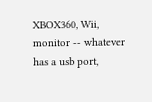XBOX360, Wii, monitor -- whatever has a usb port,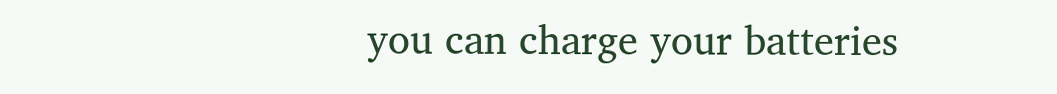you can charge your batteries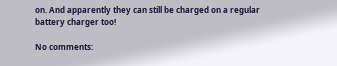on. And apparently they can still be charged on a regular battery charger too!

No comments: